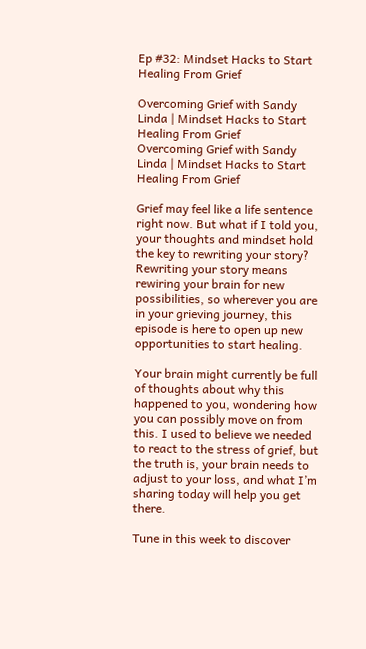Ep #32: Mindset Hacks to Start Healing From Grief

Overcoming Grief with Sandy Linda | Mindset Hacks to Start Healing From Grief
Overcoming Grief with Sandy Linda | Mindset Hacks to Start Healing From Grief

Grief may feel like a life sentence right now. But what if I told you, your thoughts and mindset hold the key to rewriting your story? Rewriting your story means rewiring your brain for new possibilities, so wherever you are in your grieving journey, this episode is here to open up new opportunities to start healing.

Your brain might currently be full of thoughts about why this happened to you, wondering how you can possibly move on from this. I used to believe we needed to react to the stress of grief, but the truth is, your brain needs to adjust to your loss, and what I’m sharing today will help you get there.

Tune in this week to discover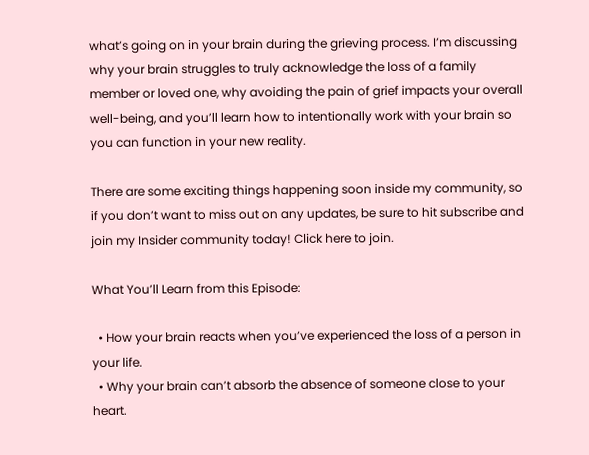what’s going on in your brain during the grieving process. I’m discussing why your brain struggles to truly acknowledge the loss of a family member or loved one, why avoiding the pain of grief impacts your overall well-being, and you’ll learn how to intentionally work with your brain so you can function in your new reality.

There are some exciting things happening soon inside my community, so if you don’t want to miss out on any updates, be sure to hit subscribe and join my Insider community today! Click here to join.

What You’ll Learn from this Episode:

  • How your brain reacts when you’ve experienced the loss of a person in your life.
  • Why your brain can’t absorb the absence of someone close to your heart.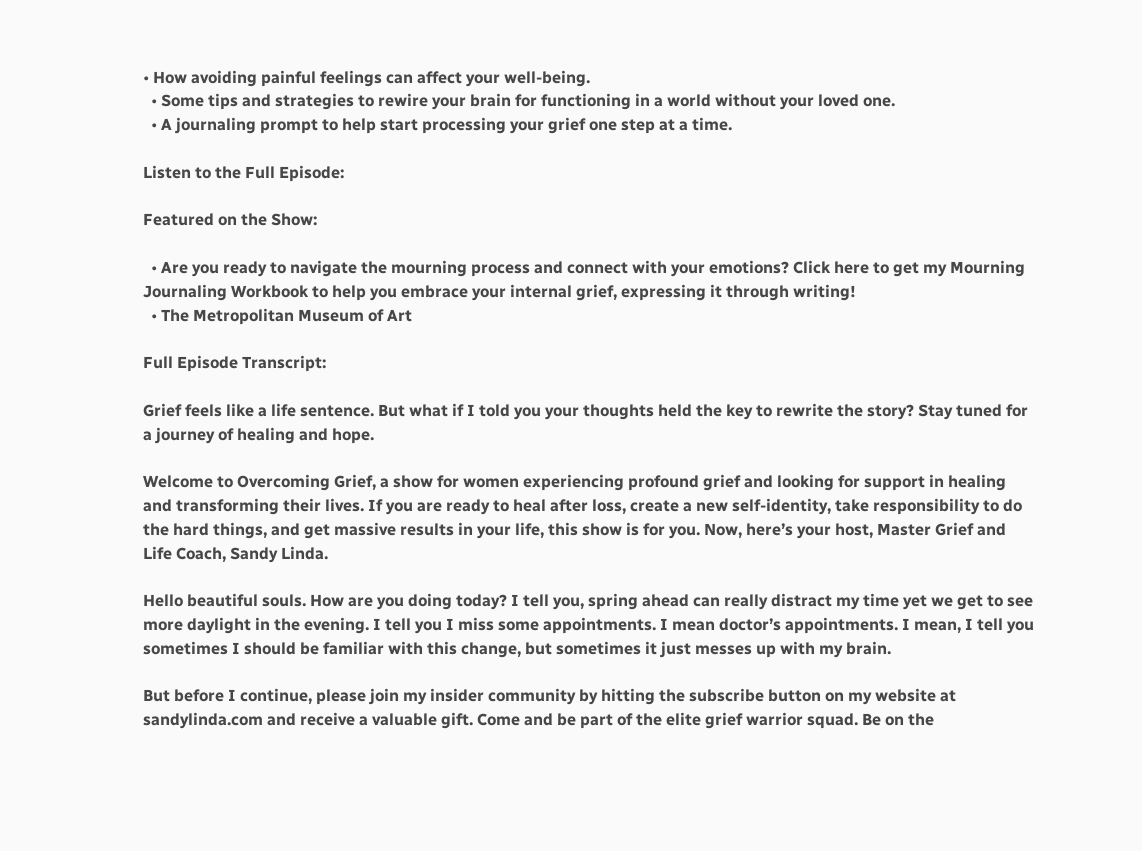• How avoiding painful feelings can affect your well-being.
  • Some tips and strategies to rewire your brain for functioning in a world without your loved one.
  • A journaling prompt to help start processing your grief one step at a time.

Listen to the Full Episode:

Featured on the Show:

  • Are you ready to navigate the mourning process and connect with your emotions? Click here to get my Mourning Journaling Workbook to help you embrace your internal grief, expressing it through writing!
  • The Metropolitan Museum of Art

Full Episode Transcript:

Grief feels like a life sentence. But what if I told you your thoughts held the key to rewrite the story? Stay tuned for a journey of healing and hope.

Welcome to Overcoming Grief, a show for women experiencing profound grief and looking for support in healing and transforming their lives. If you are ready to heal after loss, create a new self-identity, take responsibility to do the hard things, and get massive results in your life, this show is for you. Now, here’s your host, Master Grief and Life Coach, Sandy Linda.

Hello beautiful souls. How are you doing today? I tell you, spring ahead can really distract my time yet we get to see more daylight in the evening. I tell you I miss some appointments. I mean doctor’s appointments. I mean, I tell you sometimes I should be familiar with this change, but sometimes it just messes up with my brain.

But before I continue, please join my insider community by hitting the subscribe button on my website at sandylinda.com and receive a valuable gift. Come and be part of the elite grief warrior squad. Be on the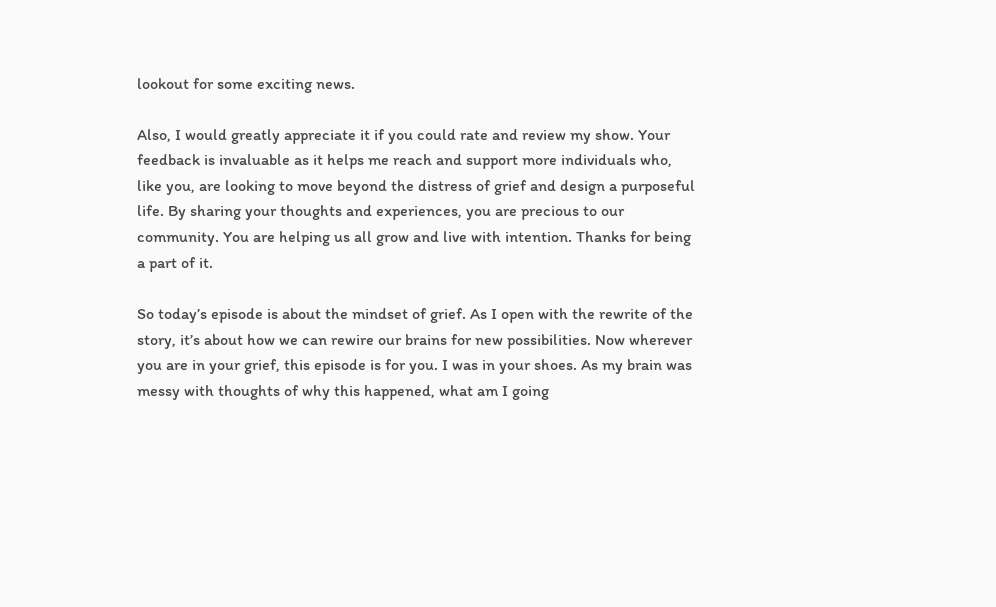lookout for some exciting news.

Also, I would greatly appreciate it if you could rate and review my show. Your feedback is invaluable as it helps me reach and support more individuals who, like you, are looking to move beyond the distress of grief and design a purposeful life. By sharing your thoughts and experiences, you are precious to our community. You are helping us all grow and live with intention. Thanks for being a part of it.

So today’s episode is about the mindset of grief. As I open with the rewrite of the story, it’s about how we can rewire our brains for new possibilities. Now wherever you are in your grief, this episode is for you. I was in your shoes. As my brain was messy with thoughts of why this happened, what am I going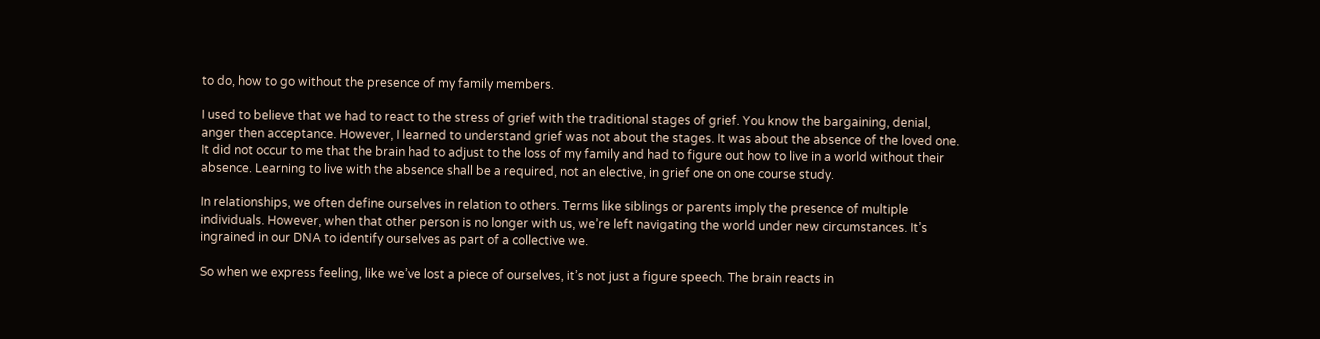to do, how to go without the presence of my family members.

I used to believe that we had to react to the stress of grief with the traditional stages of grief. You know the bargaining, denial, anger then acceptance. However, I learned to understand grief was not about the stages. It was about the absence of the loved one. It did not occur to me that the brain had to adjust to the loss of my family and had to figure out how to live in a world without their absence. Learning to live with the absence shall be a required, not an elective, in grief one on one course study.

In relationships, we often define ourselves in relation to others. Terms like siblings or parents imply the presence of multiple individuals. However, when that other person is no longer with us, we’re left navigating the world under new circumstances. It’s ingrained in our DNA to identify ourselves as part of a collective we.

So when we express feeling, like we’ve lost a piece of ourselves, it’s not just a figure speech. The brain reacts in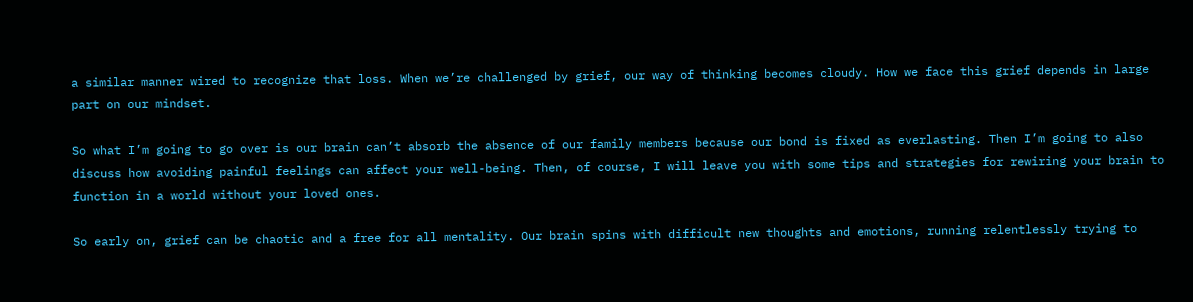a similar manner wired to recognize that loss. When we’re challenged by grief, our way of thinking becomes cloudy. How we face this grief depends in large part on our mindset.

So what I’m going to go over is our brain can’t absorb the absence of our family members because our bond is fixed as everlasting. Then I’m going to also discuss how avoiding painful feelings can affect your well-being. Then, of course, I will leave you with some tips and strategies for rewiring your brain to function in a world without your loved ones.

So early on, grief can be chaotic and a free for all mentality. Our brain spins with difficult new thoughts and emotions, running relentlessly trying to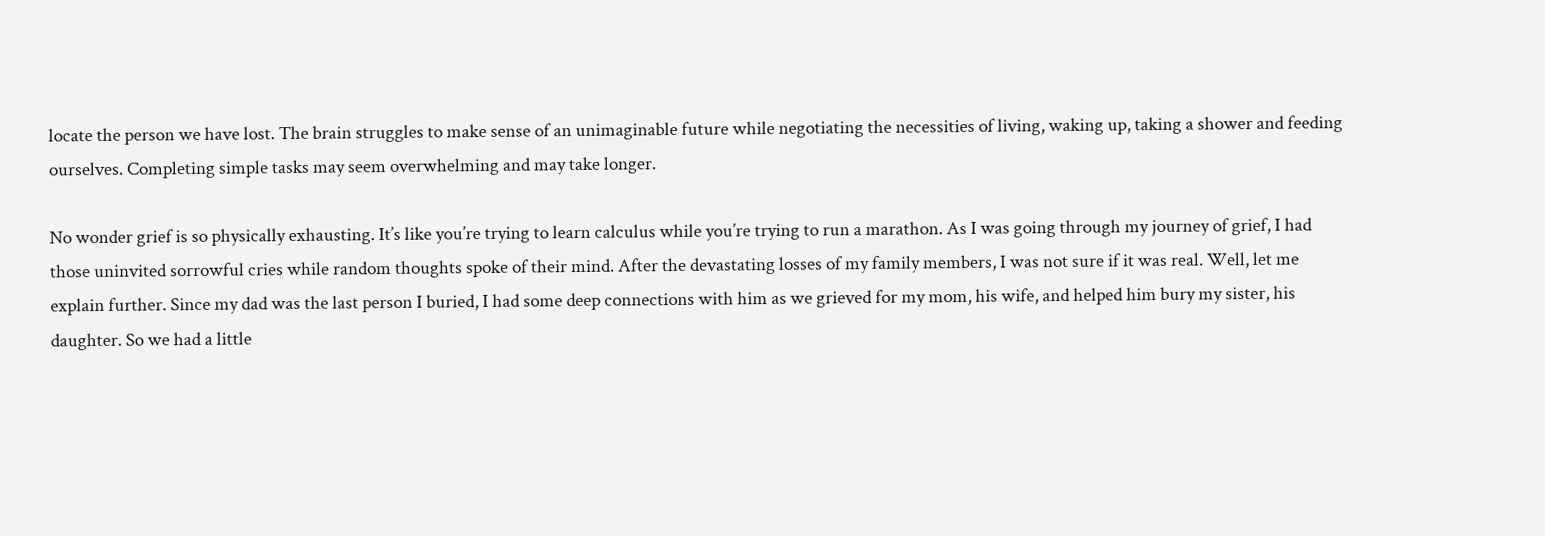locate the person we have lost. The brain struggles to make sense of an unimaginable future while negotiating the necessities of living, waking up, taking a shower and feeding ourselves. Completing simple tasks may seem overwhelming and may take longer.

No wonder grief is so physically exhausting. It’s like you’re trying to learn calculus while you’re trying to run a marathon. As I was going through my journey of grief, I had those uninvited sorrowful cries while random thoughts spoke of their mind. After the devastating losses of my family members, I was not sure if it was real. Well, let me explain further. Since my dad was the last person I buried, I had some deep connections with him as we grieved for my mom, his wife, and helped him bury my sister, his daughter. So we had a little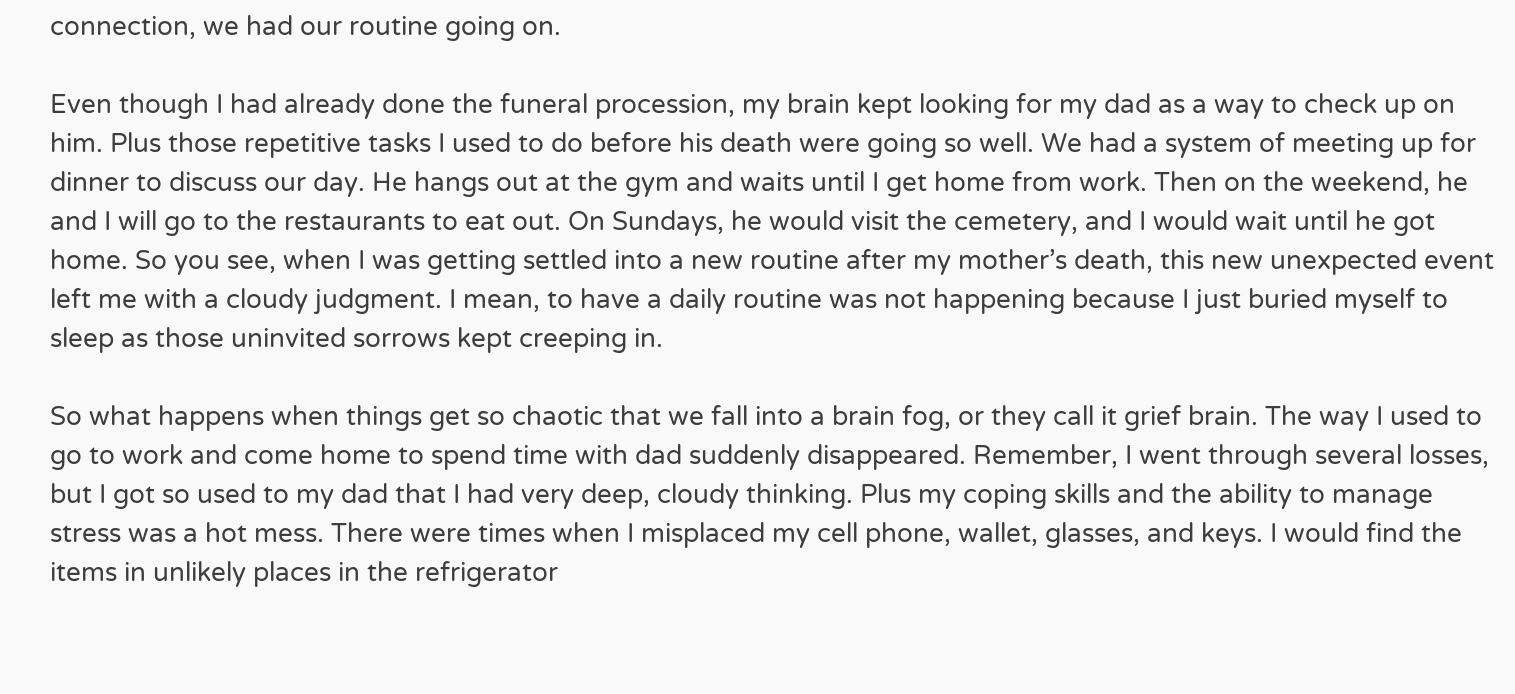connection, we had our routine going on.

Even though I had already done the funeral procession, my brain kept looking for my dad as a way to check up on him. Plus those repetitive tasks I used to do before his death were going so well. We had a system of meeting up for dinner to discuss our day. He hangs out at the gym and waits until I get home from work. Then on the weekend, he and I will go to the restaurants to eat out. On Sundays, he would visit the cemetery, and I would wait until he got home. So you see, when I was getting settled into a new routine after my mother’s death, this new unexpected event left me with a cloudy judgment. I mean, to have a daily routine was not happening because I just buried myself to sleep as those uninvited sorrows kept creeping in.

So what happens when things get so chaotic that we fall into a brain fog, or they call it grief brain. The way I used to go to work and come home to spend time with dad suddenly disappeared. Remember, I went through several losses, but I got so used to my dad that I had very deep, cloudy thinking. Plus my coping skills and the ability to manage stress was a hot mess. There were times when I misplaced my cell phone, wallet, glasses, and keys. I would find the items in unlikely places in the refrigerator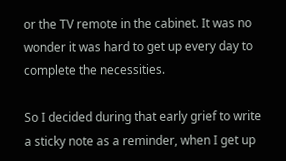or the TV remote in the cabinet. It was no wonder it was hard to get up every day to complete the necessities.

So I decided during that early grief to write a sticky note as a reminder, when I get up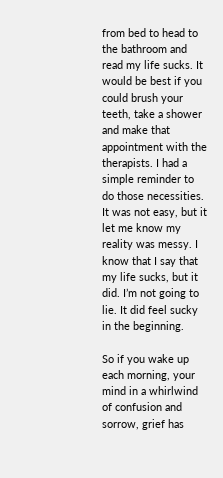from bed to head to the bathroom and read my life sucks. It would be best if you could brush your teeth, take a shower and make that appointment with the therapists. I had a simple reminder to do those necessities. It was not easy, but it let me know my reality was messy. I know that I say that my life sucks, but it did. I’m not going to lie. It did feel sucky in the beginning.

So if you wake up each morning, your mind in a whirlwind of confusion and sorrow, grief has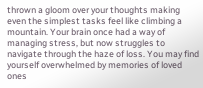thrown a gloom over your thoughts making even the simplest tasks feel like climbing a mountain. Your brain once had a way of managing stress, but now struggles to navigate through the haze of loss. You may find yourself overwhelmed by memories of loved ones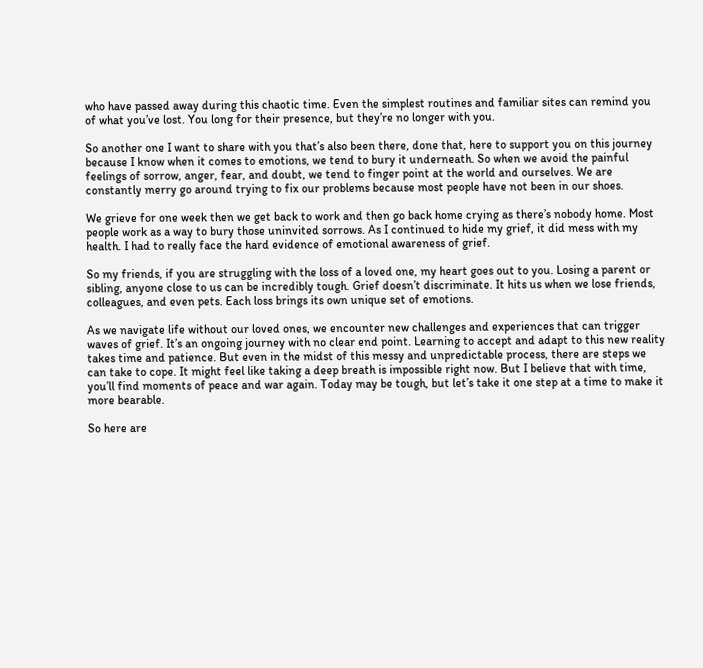who have passed away during this chaotic time. Even the simplest routines and familiar sites can remind you of what you’ve lost. You long for their presence, but they’re no longer with you.

So another one I want to share with you that’s also been there, done that, here to support you on this journey because I know when it comes to emotions, we tend to bury it underneath. So when we avoid the painful feelings of sorrow, anger, fear, and doubt, we tend to finger point at the world and ourselves. We are constantly merry go around trying to fix our problems because most people have not been in our shoes.

We grieve for one week then we get back to work and then go back home crying as there’s nobody home. Most people work as a way to bury those uninvited sorrows. As I continued to hide my grief, it did mess with my health. I had to really face the hard evidence of emotional awareness of grief.

So my friends, if you are struggling with the loss of a loved one, my heart goes out to you. Losing a parent or sibling, anyone close to us can be incredibly tough. Grief doesn’t discriminate. It hits us when we lose friends, colleagues, and even pets. Each loss brings its own unique set of emotions.

As we navigate life without our loved ones, we encounter new challenges and experiences that can trigger waves of grief. It’s an ongoing journey with no clear end point. Learning to accept and adapt to this new reality takes time and patience. But even in the midst of this messy and unpredictable process, there are steps we can take to cope. It might feel like taking a deep breath is impossible right now. But I believe that with time, you’ll find moments of peace and war again. Today may be tough, but let’s take it one step at a time to make it more bearable.

So here are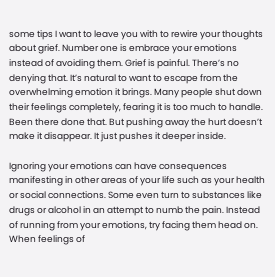some tips I want to leave you with to rewire your thoughts about grief. Number one is embrace your emotions instead of avoiding them. Grief is painful. There’s no denying that. It’s natural to want to escape from the overwhelming emotion it brings. Many people shut down their feelings completely, fearing it is too much to handle. Been there done that. But pushing away the hurt doesn’t make it disappear. It just pushes it deeper inside.

Ignoring your emotions can have consequences manifesting in other areas of your life such as your health or social connections. Some even turn to substances like drugs or alcohol in an attempt to numb the pain. Instead of running from your emotions, try facing them head on. When feelings of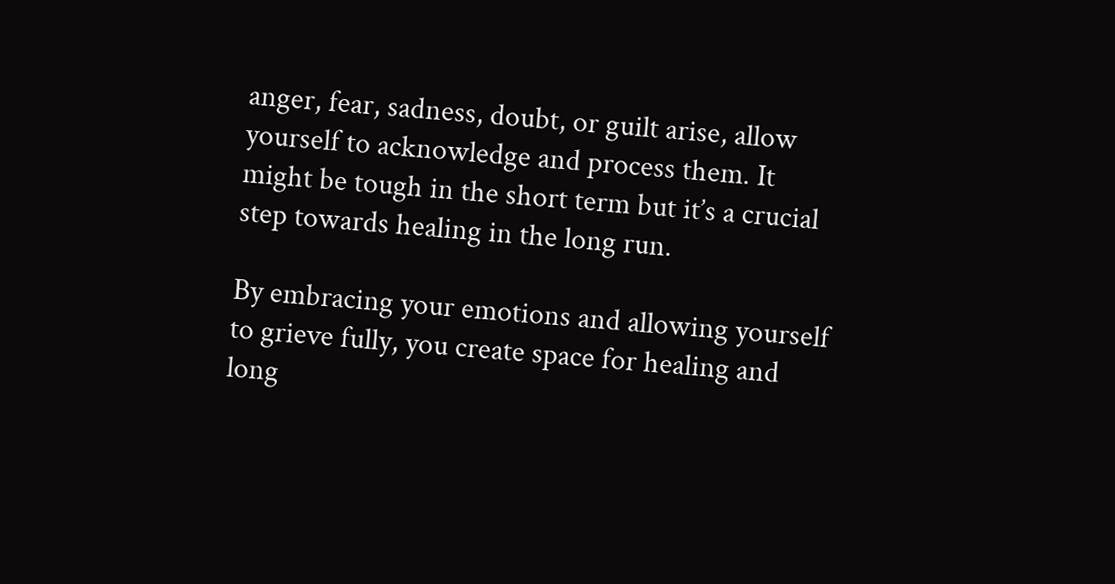anger, fear, sadness, doubt, or guilt arise, allow yourself to acknowledge and process them. It might be tough in the short term but it’s a crucial step towards healing in the long run.

By embracing your emotions and allowing yourself to grieve fully, you create space for healing and long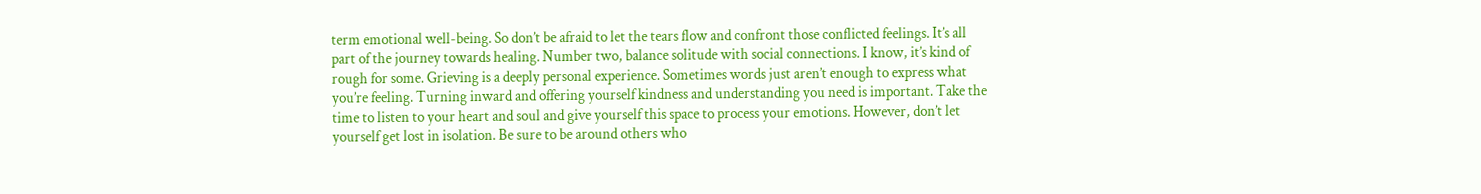term emotional well-being. So don’t be afraid to let the tears flow and confront those conflicted feelings. It’s all part of the journey towards healing. Number two, balance solitude with social connections. I know, it’s kind of rough for some. Grieving is a deeply personal experience. Sometimes words just aren’t enough to express what you’re feeling. Turning inward and offering yourself kindness and understanding you need is important. Take the time to listen to your heart and soul and give yourself this space to process your emotions. However, don’t let yourself get lost in isolation. Be sure to be around others who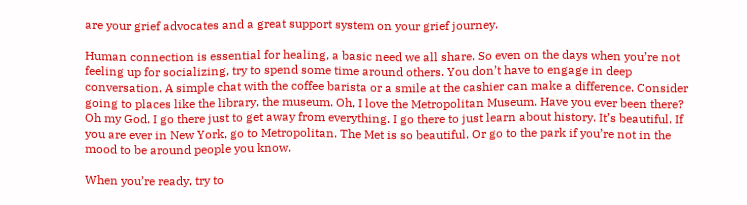are your grief advocates and a great support system on your grief journey.

Human connection is essential for healing, a basic need we all share. So even on the days when you’re not feeling up for socializing, try to spend some time around others. You don’t have to engage in deep conversation. A simple chat with the coffee barista or a smile at the cashier can make a difference. Consider going to places like the library, the museum. Oh, I love the Metropolitan Museum. Have you ever been there? Oh my God. I go there just to get away from everything. I go there to just learn about history. It’s beautiful. If you are ever in New York, go to Metropolitan. The Met is so beautiful. Or go to the park if you’re not in the mood to be around people you know.

When you’re ready, try to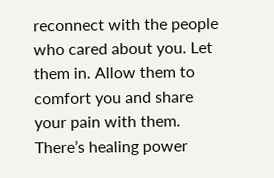reconnect with the people who cared about you. Let them in. Allow them to comfort you and share your pain with them. There’s healing power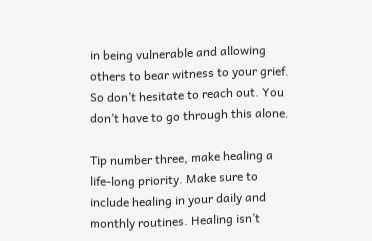in being vulnerable and allowing others to bear witness to your grief. So don’t hesitate to reach out. You don’t have to go through this alone.

Tip number three, make healing a life-long priority. Make sure to include healing in your daily and monthly routines. Healing isn’t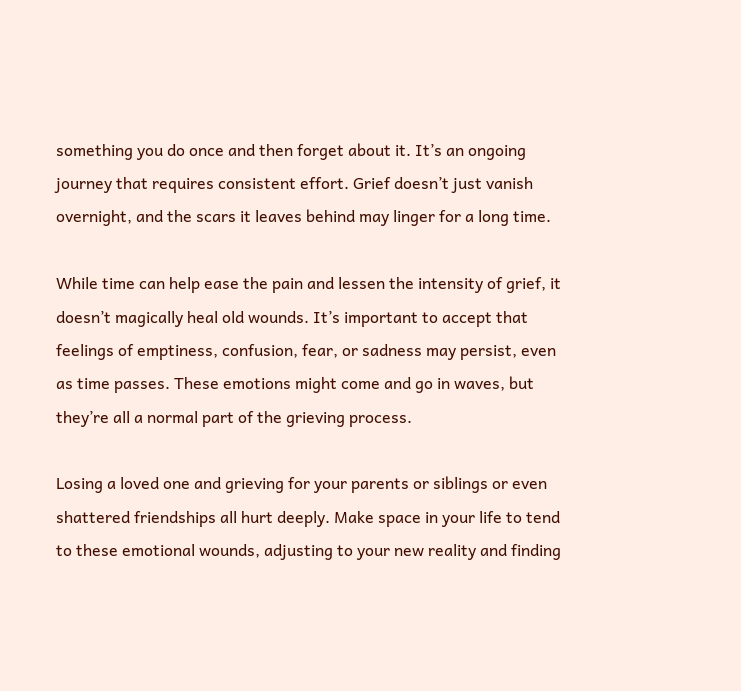something you do once and then forget about it. It’s an ongoing journey that requires consistent effort. Grief doesn’t just vanish overnight, and the scars it leaves behind may linger for a long time.

While time can help ease the pain and lessen the intensity of grief, it doesn’t magically heal old wounds. It’s important to accept that feelings of emptiness, confusion, fear, or sadness may persist, even as time passes. These emotions might come and go in waves, but they’re all a normal part of the grieving process.

Losing a loved one and grieving for your parents or siblings or even shattered friendships all hurt deeply. Make space in your life to tend to these emotional wounds, adjusting to your new reality and finding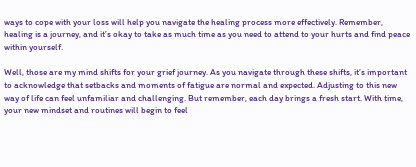ways to cope with your loss will help you navigate the healing process more effectively. Remember, healing is a journey, and it’s okay to take as much time as you need to attend to your hurts and find peace within yourself.

Well, those are my mind shifts for your grief journey. As you navigate through these shifts, it’s important to acknowledge that setbacks and moments of fatigue are normal and expected. Adjusting to this new way of life can feel unfamiliar and challenging. But remember, each day brings a fresh start. With time, your new mindset and routines will begin to feel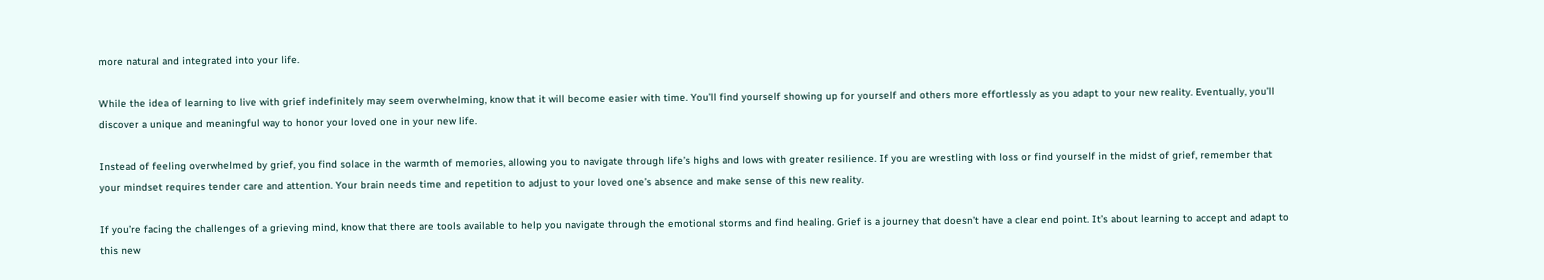more natural and integrated into your life.

While the idea of learning to live with grief indefinitely may seem overwhelming, know that it will become easier with time. You’ll find yourself showing up for yourself and others more effortlessly as you adapt to your new reality. Eventually, you’ll discover a unique and meaningful way to honor your loved one in your new life.

Instead of feeling overwhelmed by grief, you find solace in the warmth of memories, allowing you to navigate through life’s highs and lows with greater resilience. If you are wrestling with loss or find yourself in the midst of grief, remember that your mindset requires tender care and attention. Your brain needs time and repetition to adjust to your loved one’s absence and make sense of this new reality.

If you’re facing the challenges of a grieving mind, know that there are tools available to help you navigate through the emotional storms and find healing. Grief is a journey that doesn’t have a clear end point. It’s about learning to accept and adapt to this new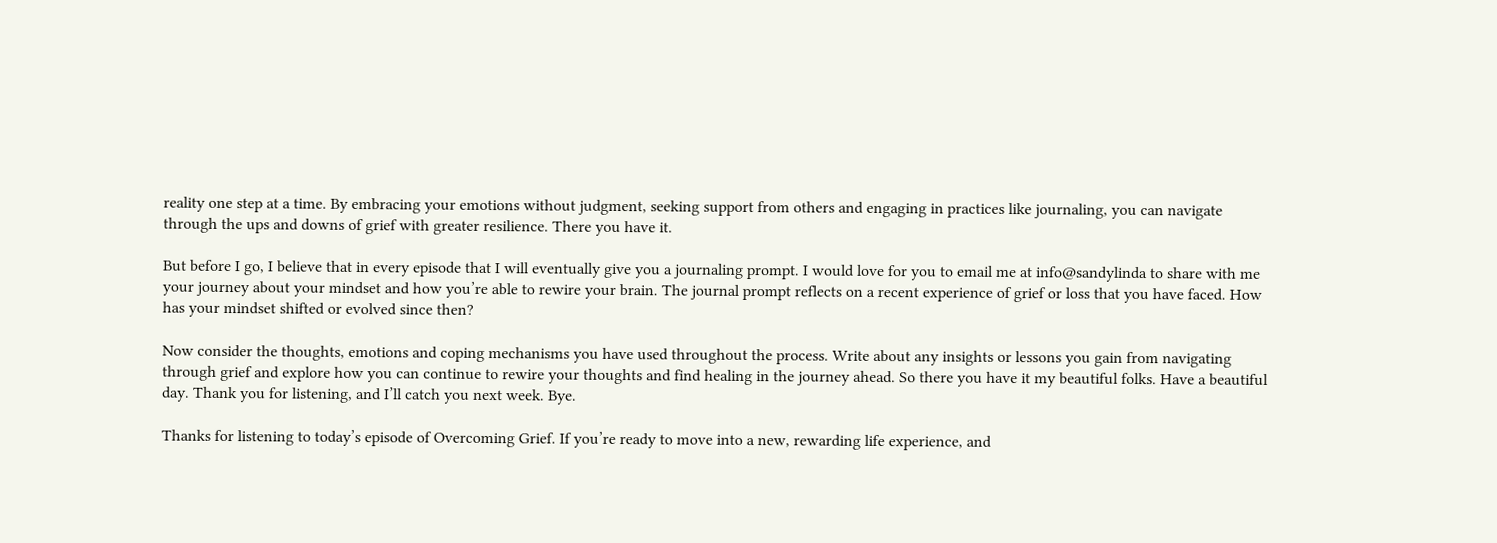reality one step at a time. By embracing your emotions without judgment, seeking support from others and engaging in practices like journaling, you can navigate through the ups and downs of grief with greater resilience. There you have it.

But before I go, I believe that in every episode that I will eventually give you a journaling prompt. I would love for you to email me at info@sandylinda to share with me your journey about your mindset and how you’re able to rewire your brain. The journal prompt reflects on a recent experience of grief or loss that you have faced. How has your mindset shifted or evolved since then?

Now consider the thoughts, emotions and coping mechanisms you have used throughout the process. Write about any insights or lessons you gain from navigating through grief and explore how you can continue to rewire your thoughts and find healing in the journey ahead. So there you have it my beautiful folks. Have a beautiful day. Thank you for listening, and I’ll catch you next week. Bye.

Thanks for listening to today’s episode of Overcoming Grief. If you’re ready to move into a new, rewarding life experience, and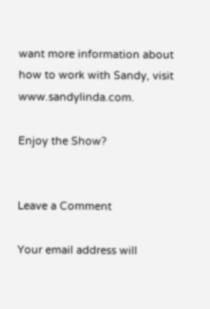want more information about how to work with Sandy, visit www.sandylinda.com.

Enjoy the Show?


Leave a Comment

Your email address will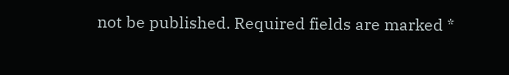not be published. Required fields are marked *